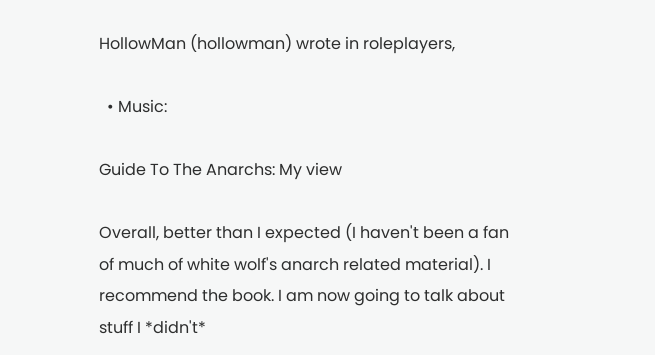HollowMan (hollowman) wrote in roleplayers,

  • Music:

Guide To The Anarchs: My view

Overall, better than I expected (I haven't been a fan of much of white wolf's anarch related material). I recommend the book. I am now going to talk about stuff I *didn't*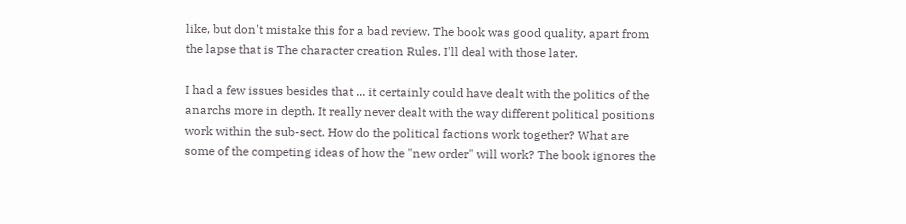like, but don't mistake this for a bad review. The book was good quality, apart from the lapse that is The character creation Rules. I'll deal with those later.

I had a few issues besides that ... it certainly could have dealt with the politics of the anarchs more in depth. It really never dealt with the way different political positions work within the sub-sect. How do the political factions work together? What are some of the competing ideas of how the "new order" will work? The book ignores the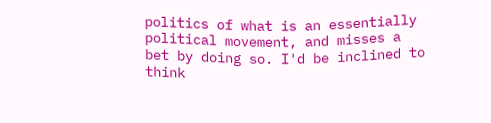politics of what is an essentially political movement, and misses a bet by doing so. I'd be inclined to think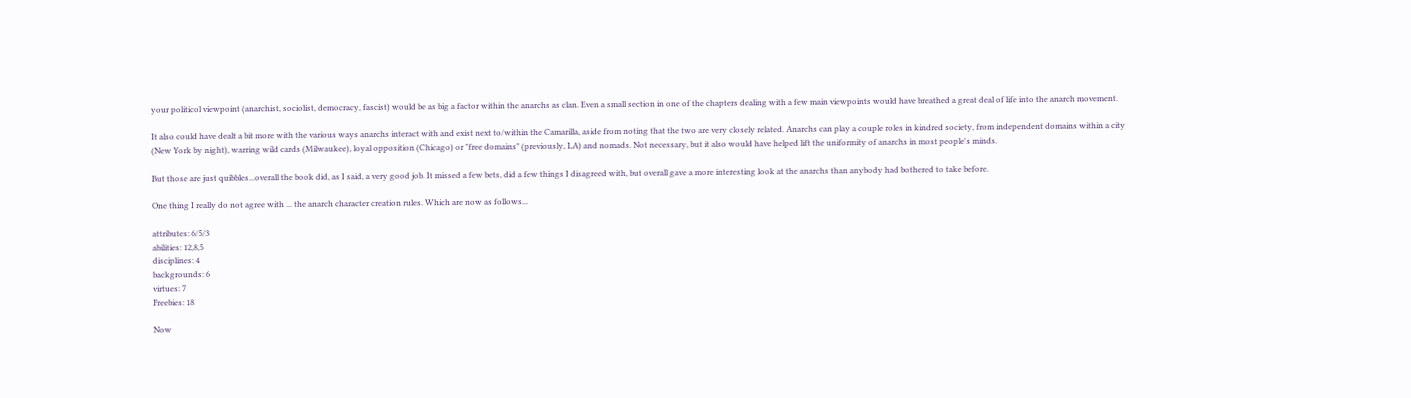your politicol viewpoint (anarchist, sociolist, democracy, fascist) would be as big a factor within the anarchs as clan. Even a small section in one of the chapters dealing with a few main viewpoints would have breathed a great deal of life into the anarch movement.

It also could have dealt a bit more with the various ways anarchs interact with and exist next to/within the Camarilla, aside from noting that the two are very closely related. Anarchs can play a couple roles in kindred society, from independent domains within a city (New York by night), warring wild cards (Milwaukee), loyal opposition (Chicago) or "free domains" (previously, LA) and nomads. Not necessary, but it also would have helped lift the uniformity of anarchs in most people's minds.

But those are just quibbles...overall the book did, as I said, a very good job. It missed a few bets, did a few things I disagreed with, but overall gave a more interesting look at the anarchs than anybody had bothered to take before.

One thing I really do not agree with ... the anarch character creation rules. Which are now as follows...

attributes: 6/5/3
abilities: 12,8,5
disciplines: 4
backgrounds: 6
virtues: 7
Freebies: 18

Now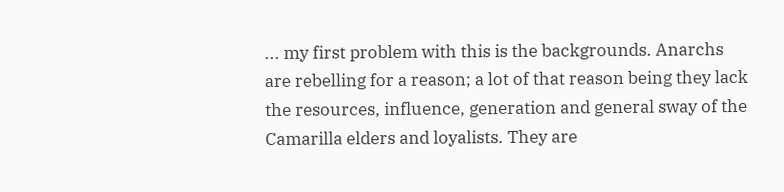... my first problem with this is the backgrounds. Anarchs are rebelling for a reason; a lot of that reason being they lack the resources, influence, generation and general sway of the Camarilla elders and loyalists. They are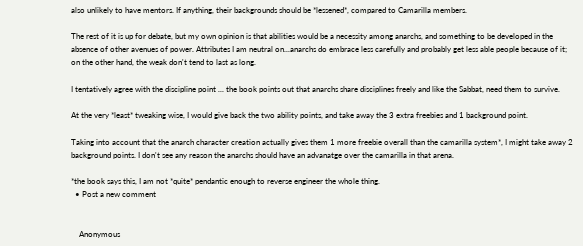also unlikely to have mentors. If anything, their backgrounds should be *lessened*, compared to Camarilla members.

The rest of it is up for debate, but my own opinion is that abilities would be a necessity among anarchs, and something to be developed in the absence of other avenues of power. Attributes I am neutral on...anarchs do embrace less carefully and probably get less able people because of it; on the other hand, the weak don't tend to last as long.

I tentatively agree with the discipline point ... the book points out that anarchs share disciplines freely and like the Sabbat, need them to survive.

At the very *least* tweaking wise, I would give back the two ability points, and take away the 3 extra freebies and 1 background point.

Taking into account that the anarch character creation actually gives them 1 more freebie overall than the camarilla system*, I might take away 2 background points. I don't see any reason the anarchs should have an advanatge over the camarilla in that arena.

*the book says this, I am not *quite* pendantic enough to reverse engineer the whole thing.
  • Post a new comment


    Anonymous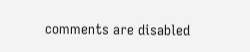comments are disabled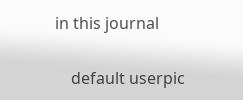in this journal

    default userpic